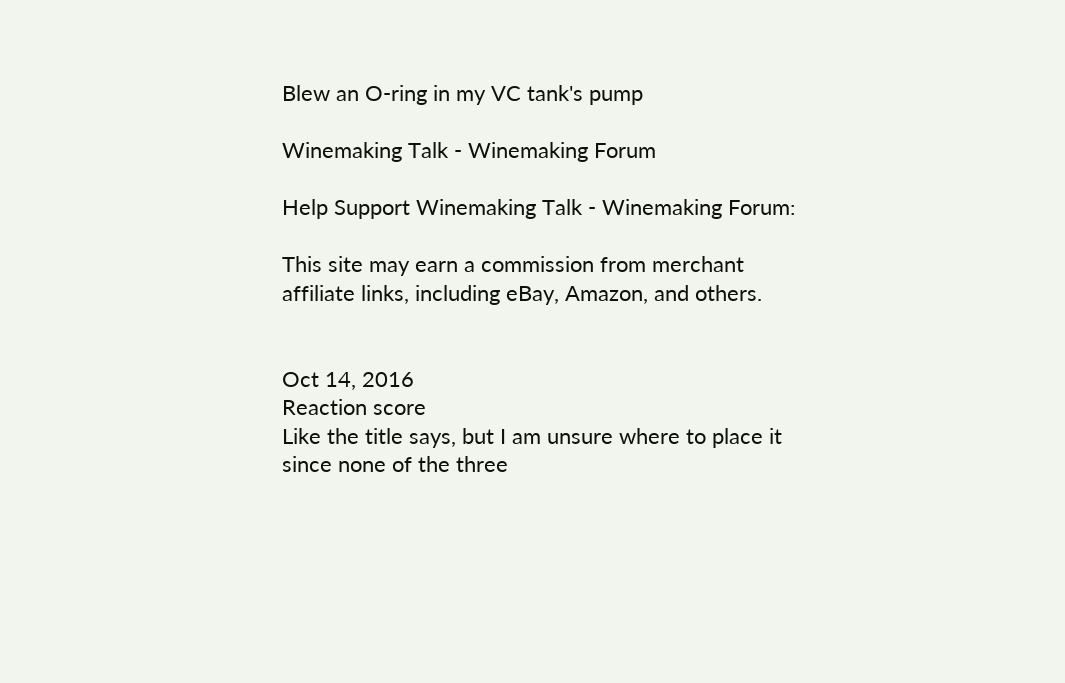Blew an O-ring in my VC tank's pump

Winemaking Talk - Winemaking Forum

Help Support Winemaking Talk - Winemaking Forum:

This site may earn a commission from merchant affiliate links, including eBay, Amazon, and others.


Oct 14, 2016
Reaction score
Like the title says, but I am unsure where to place it since none of the three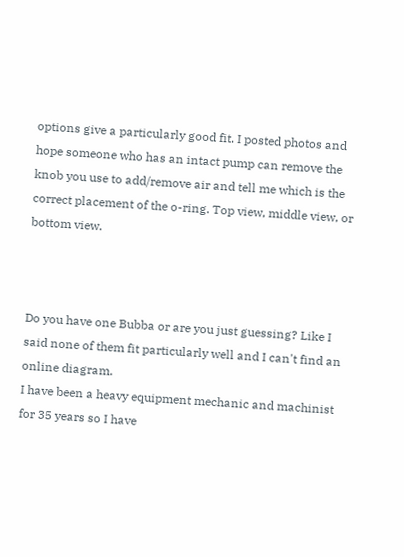options give a particularly good fit. I posted photos and hope someone who has an intact pump can remove the knob you use to add/remove air and tell me which is the correct placement of the o-ring. Top view, middle view, or bottom view.



Do you have one Bubba or are you just guessing? Like I said none of them fit particularly well and I can't find an online diagram.
I have been a heavy equipment mechanic and machinist for 35 years so I have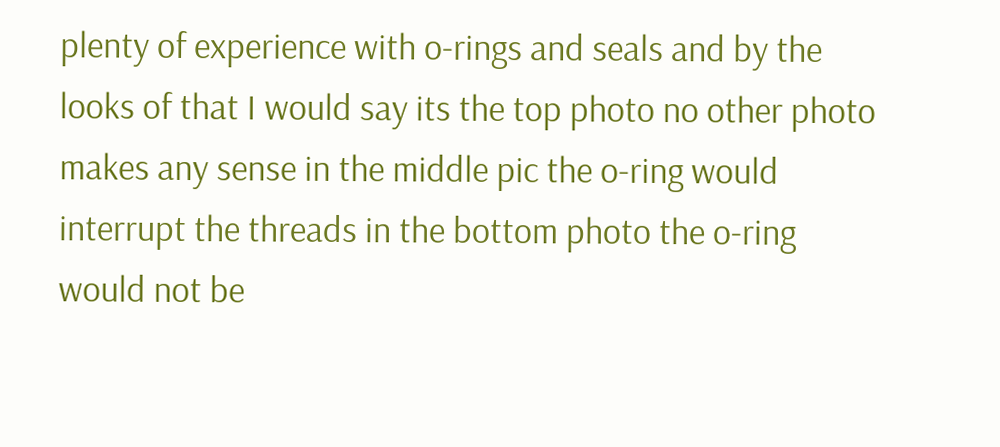plenty of experience with o-rings and seals and by the looks of that I would say its the top photo no other photo makes any sense in the middle pic the o-ring would interrupt the threads in the bottom photo the o-ring would not be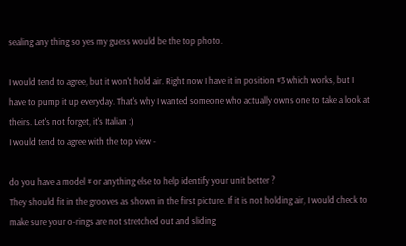sealing any thing so yes my guess would be the top photo.

I would tend to agree, but it won't hold air. Right now I have it in position #3 which works, but I have to pump it up everyday. That's why I wanted someone who actually owns one to take a look at theirs. Let's not forget, it's Italian :)
I would tend to agree with the top view -

do you have a model # or anything else to help identify your unit better ?
They should fit in the grooves as shown in the first picture. If it is not holding air, I would check to make sure your o-rings are not stretched out and sliding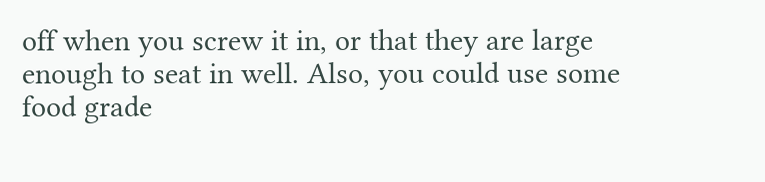off when you screw it in, or that they are large enough to seat in well. Also, you could use some food grade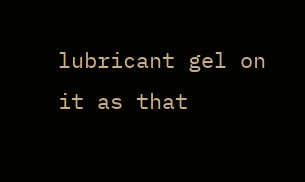lubricant gel on it as that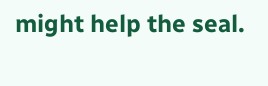might help the seal.